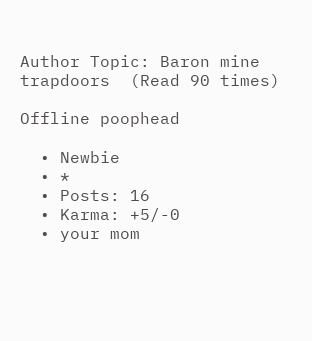Author Topic: Baron mine trapdoors  (Read 90 times)

Offline poophead

  • Newbie
  • *
  • Posts: 16
  • Karma: +5/-0
  • your mom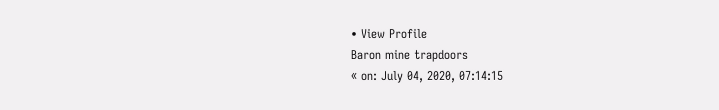• View Profile
Baron mine trapdoors
« on: July 04, 2020, 07:14:15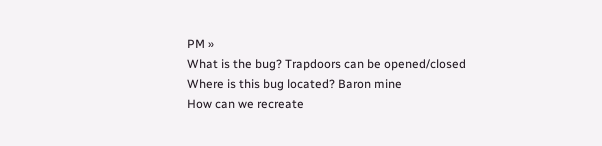PM »
What is the bug? Trapdoors can be opened/closed
Where is this bug located? Baron mine
How can we recreate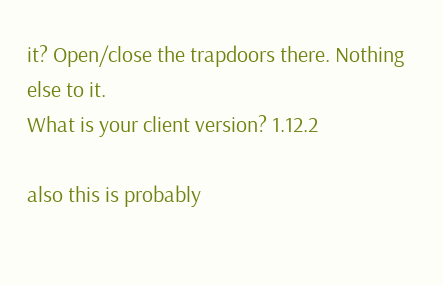it? Open/close the trapdoors there. Nothing else to it.
What is your client version? 1.12.2

also this is probably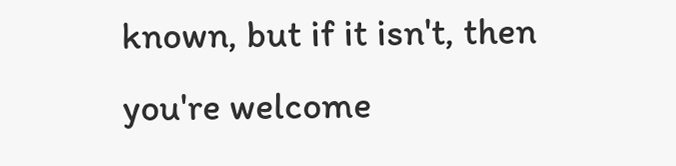known, but if it isn't, then you're welcome